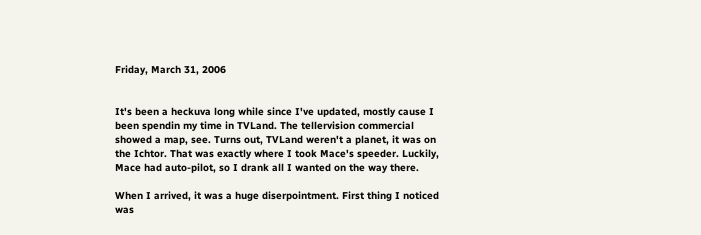Friday, March 31, 2006


It's been a heckuva long while since I've updated, mostly cause I been spendin my time in TVLand. The tellervision commercial showed a map, see. Turns out, TVLand weren't a planet, it was on the Ichtor. That was exactly where I took Mace's speeder. Luckily, Mace had auto-pilot, so I drank all I wanted on the way there.

When I arrived, it was a huge diserpointment. First thing I noticed was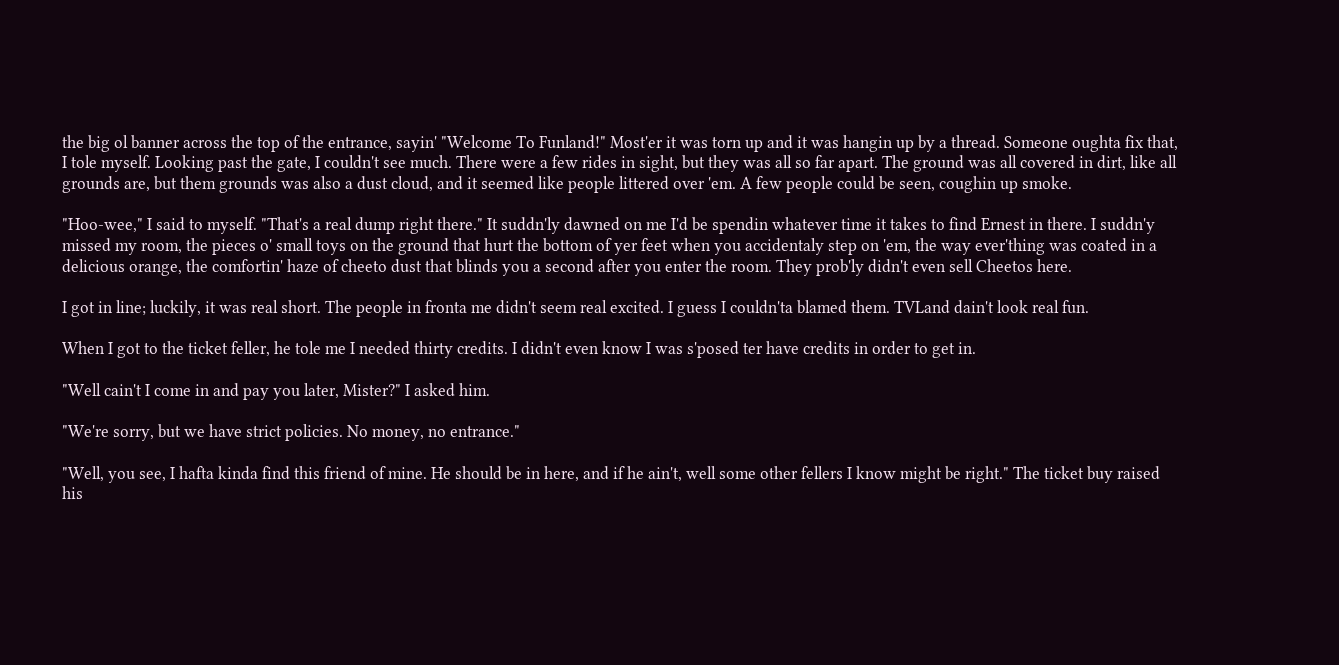the big ol banner across the top of the entrance, sayin' "Welcome To Funland!" Most'er it was torn up and it was hangin up by a thread. Someone oughta fix that, I tole myself. Looking past the gate, I couldn't see much. There were a few rides in sight, but they was all so far apart. The ground was all covered in dirt, like all grounds are, but them grounds was also a dust cloud, and it seemed like people littered over 'em. A few people could be seen, coughin up smoke.

"Hoo-wee," I said to myself. "That's a real dump right there." It suddn'ly dawned on me I'd be spendin whatever time it takes to find Ernest in there. I suddn'y missed my room, the pieces o' small toys on the ground that hurt the bottom of yer feet when you accidentaly step on 'em, the way ever'thing was coated in a delicious orange, the comfortin' haze of cheeto dust that blinds you a second after you enter the room. They prob'ly didn't even sell Cheetos here.

I got in line; luckily, it was real short. The people in fronta me didn't seem real excited. I guess I couldn'ta blamed them. TVLand dain't look real fun.

When I got to the ticket feller, he tole me I needed thirty credits. I didn't even know I was s'posed ter have credits in order to get in.

"Well cain't I come in and pay you later, Mister?" I asked him.

"We're sorry, but we have strict policies. No money, no entrance."

"Well, you see, I hafta kinda find this friend of mine. He should be in here, and if he ain't, well some other fellers I know might be right." The ticket buy raised his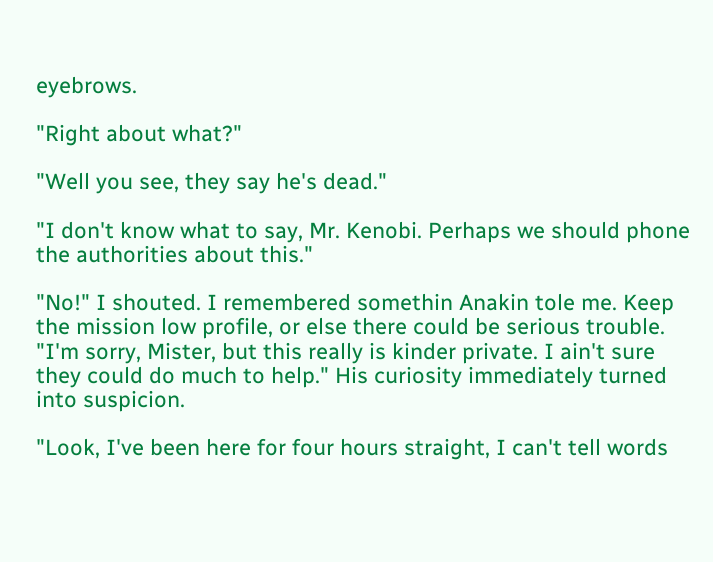eyebrows.

"Right about what?"

"Well you see, they say he's dead."

"I don't know what to say, Mr. Kenobi. Perhaps we should phone the authorities about this."

"No!" I shouted. I remembered somethin Anakin tole me. Keep the mission low profile, or else there could be serious trouble. "I'm sorry, Mister, but this really is kinder private. I ain't sure they could do much to help." His curiosity immediately turned into suspicion.

"Look, I've been here for four hours straight, I can't tell words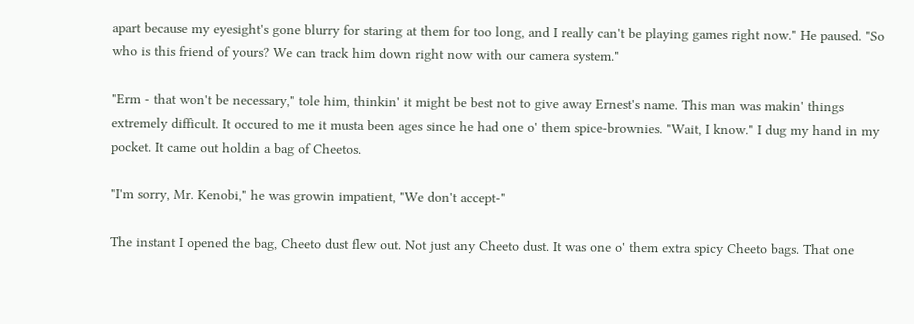apart because my eyesight's gone blurry for staring at them for too long, and I really can't be playing games right now." He paused. "So who is this friend of yours? We can track him down right now with our camera system."

"Erm - that won't be necessary," tole him, thinkin' it might be best not to give away Ernest's name. This man was makin' things extremely difficult. It occured to me it musta been ages since he had one o' them spice-brownies. "Wait, I know." I dug my hand in my pocket. It came out holdin a bag of Cheetos.

"I'm sorry, Mr. Kenobi," he was growin impatient, "We don't accept-"

The instant I opened the bag, Cheeto dust flew out. Not just any Cheeto dust. It was one o' them extra spicy Cheeto bags. That one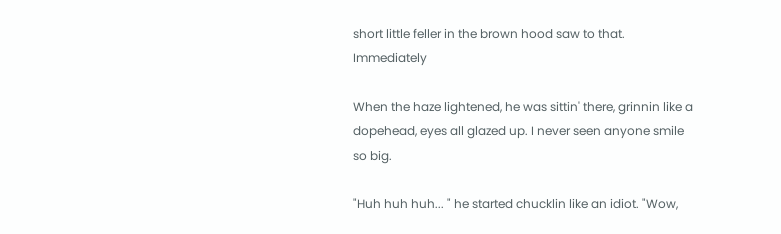short little feller in the brown hood saw to that. Immediately

When the haze lightened, he was sittin' there, grinnin like a dopehead, eyes all glazed up. I never seen anyone smile so big.

"Huh huh huh... " he started chucklin like an idiot. "Wow,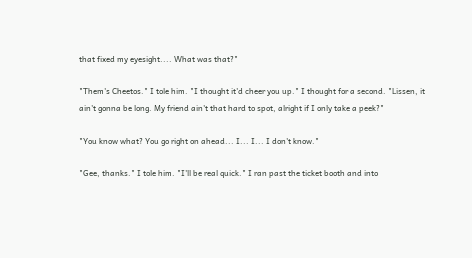that fixed my eyesight.... What was that?"

"Them's Cheetos." I tole him. "I thought it'd cheer you up." I thought for a second. "Lissen, it ain't gonna be long. My friend ain't that hard to spot, alright if I only take a peek?"

"You know what? You go right on ahead... I... I... I don't know."

"Gee, thanks." I tole him. "I'll be real quick." I ran past the ticket booth and into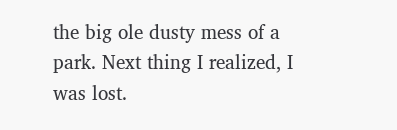the big ole dusty mess of a park. Next thing I realized, I was lost.